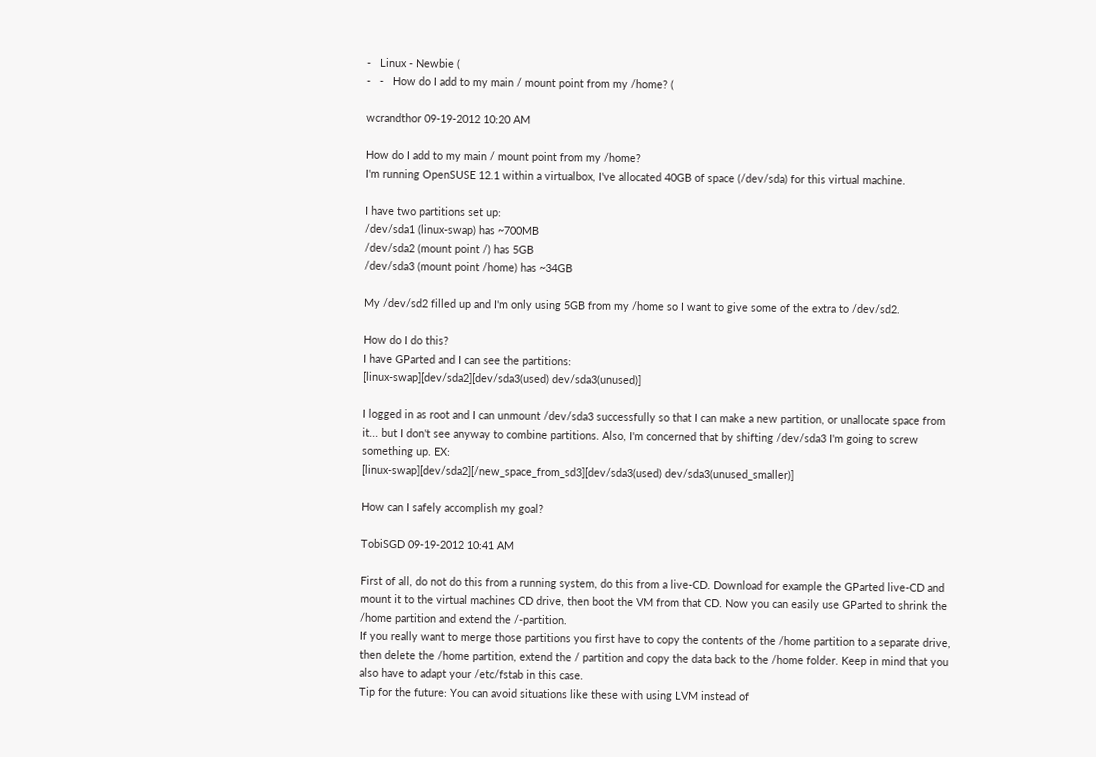-   Linux - Newbie (
-   -   How do I add to my main / mount point from my /home? (

wcrandthor 09-19-2012 10:20 AM

How do I add to my main / mount point from my /home?
I'm running OpenSUSE 12.1 within a virtualbox, I've allocated 40GB of space (/dev/sda) for this virtual machine.

I have two partitions set up:
/dev/sda1 (linux-swap) has ~700MB
/dev/sda2 (mount point /) has 5GB
/dev/sda3 (mount point /home) has ~34GB

My /dev/sd2 filled up and I'm only using 5GB from my /home so I want to give some of the extra to /dev/sd2.

How do I do this?
I have GParted and I can see the partitions:
[linux-swap][dev/sda2][dev/sda3(used) dev/sda3(unused)]

I logged in as root and I can unmount /dev/sda3 successfully so that I can make a new partition, or unallocate space from it... but I don't see anyway to combine partitions. Also, I'm concerned that by shifting /dev/sda3 I'm going to screw something up. EX:
[linux-swap][dev/sda2][/new_space_from_sd3][dev/sda3(used) dev/sda3(unused_smaller)]

How can I safely accomplish my goal?

TobiSGD 09-19-2012 10:41 AM

First of all, do not do this from a running system, do this from a live-CD. Download for example the GParted live-CD and mount it to the virtual machines CD drive, then boot the VM from that CD. Now you can easily use GParted to shrink the /home partition and extend the /-partition.
If you really want to merge those partitions you first have to copy the contents of the /home partition to a separate drive, then delete the /home partition, extend the / partition and copy the data back to the /home folder. Keep in mind that you also have to adapt your /etc/fstab in this case.
Tip for the future: You can avoid situations like these with using LVM instead of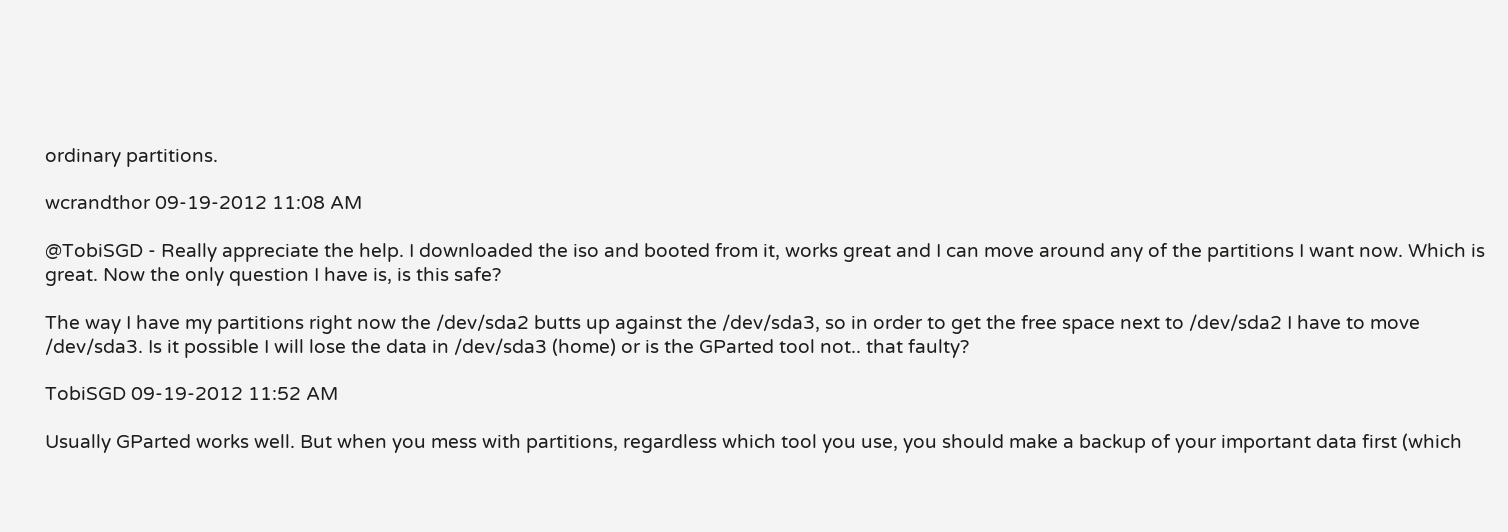ordinary partitions.

wcrandthor 09-19-2012 11:08 AM

@TobiSGD - Really appreciate the help. I downloaded the iso and booted from it, works great and I can move around any of the partitions I want now. Which is great. Now the only question I have is, is this safe?

The way I have my partitions right now the /dev/sda2 butts up against the /dev/sda3, so in order to get the free space next to /dev/sda2 I have to move /dev/sda3. Is it possible I will lose the data in /dev/sda3 (home) or is the GParted tool not.. that faulty?

TobiSGD 09-19-2012 11:52 AM

Usually GParted works well. But when you mess with partitions, regardless which tool you use, you should make a backup of your important data first (which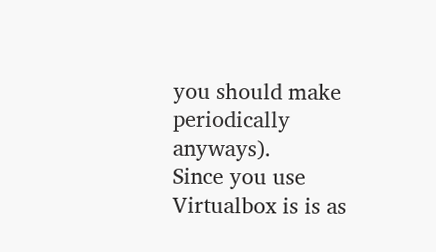you should make periodically anyways).
Since you use Virtualbox is is as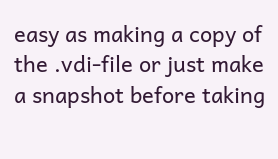easy as making a copy of the .vdi-file or just make a snapshot before taking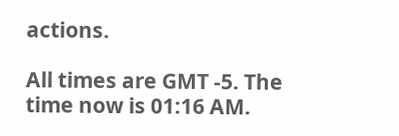actions.

All times are GMT -5. The time now is 01:16 AM.